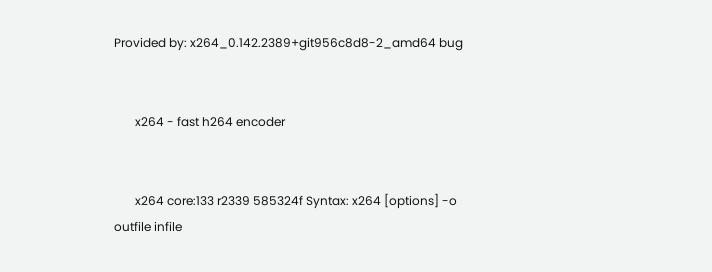Provided by: x264_0.142.2389+git956c8d8-2_amd64 bug


       x264 - fast h264 encoder


       x264 core:133 r2339 585324f Syntax: x264 [options] -o outfile infile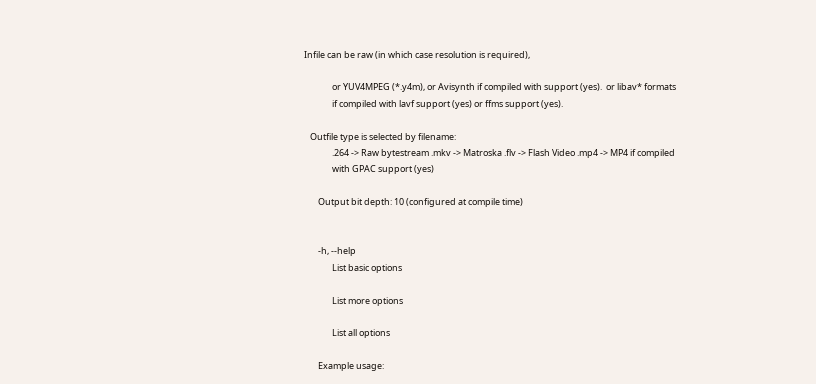Infile can be raw (in which case resolution is required),

              or YUV4MPEG (*.y4m), or Avisynth if compiled with support (yes).  or libav* formats
              if compiled with lavf support (yes) or ffms support (yes).

   Outfile type is selected by filename:
              .264 -> Raw bytestream .mkv -> Matroska .flv -> Flash Video .mp4 -> MP4 if compiled
              with GPAC support (yes)

       Output bit depth: 10 (configured at compile time)


       -h, --help
              List basic options

              List more options

              List all options

       Example usage: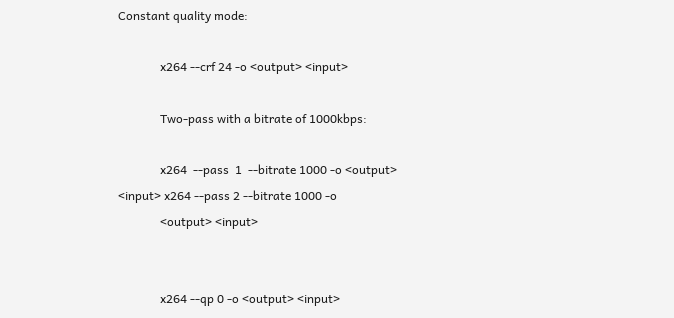Constant quality mode:

              x264 --crf 24 -o <output> <input>

              Two-pass with a bitrate of 1000kbps:

              x264  --pass  1  --bitrate 1000 -o <output> <input> x264 --pass 2 --bitrate 1000 -o
              <output> <input>


              x264 --qp 0 -o <output> <input>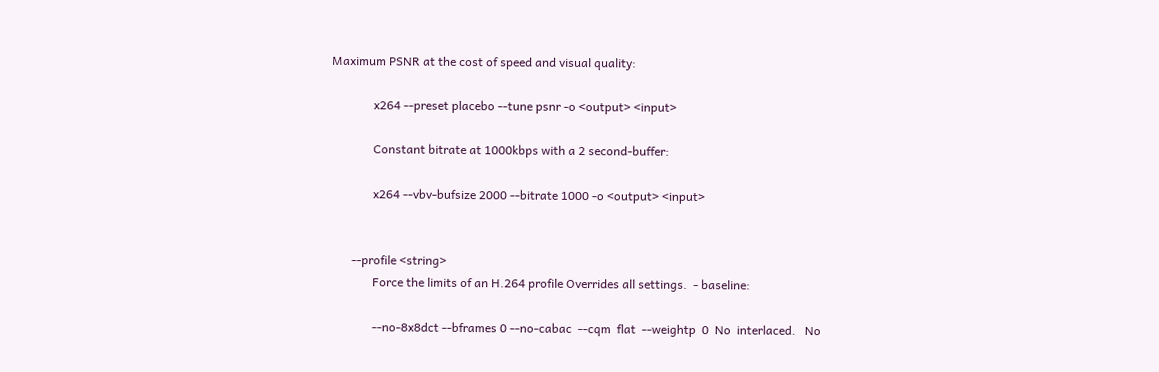Maximum PSNR at the cost of speed and visual quality:

              x264 --preset placebo --tune psnr -o <output> <input>

              Constant bitrate at 1000kbps with a 2 second-buffer:

              x264 --vbv-bufsize 2000 --bitrate 1000 -o <output> <input>


       --profile <string>
              Force the limits of an H.264 profile Overrides all settings.  - baseline:

              --no-8x8dct --bframes 0 --no-cabac  --cqm  flat  --weightp  0  No  interlaced.   No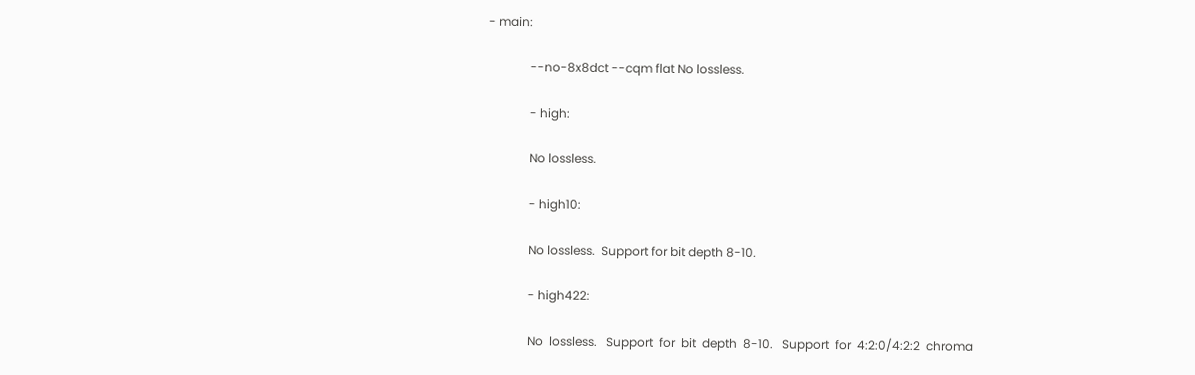- main:

              --no-8x8dct --cqm flat No lossless.

              - high:

              No lossless.

              - high10:

              No lossless.  Support for bit depth 8-10.

              - high422:

              No  lossless.   Support  for  bit  depth  8-10.   Support  for  4:2:0/4:2:2  chroma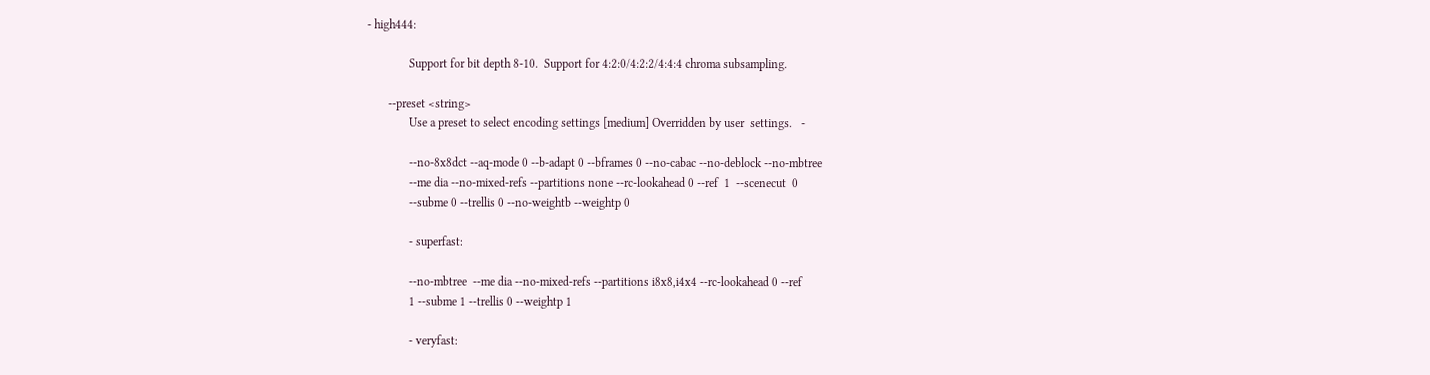- high444:

              Support for bit depth 8-10.  Support for 4:2:0/4:2:2/4:4:4 chroma subsampling.

       --preset <string>
              Use a preset to select encoding settings [medium] Overridden by user  settings.   -

              --no-8x8dct --aq-mode 0 --b-adapt 0 --bframes 0 --no-cabac --no-deblock --no-mbtree
              --me dia --no-mixed-refs --partitions none --rc-lookahead 0 --ref  1  --scenecut  0
              --subme 0 --trellis 0 --no-weightb --weightp 0

              - superfast:

              --no-mbtree  --me dia --no-mixed-refs --partitions i8x8,i4x4 --rc-lookahead 0 --ref
              1 --subme 1 --trellis 0 --weightp 1

              - veryfast: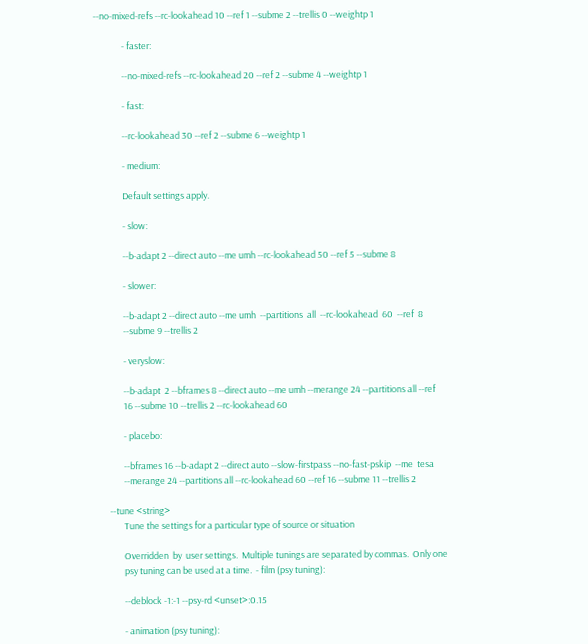--no-mixed-refs --rc-lookahead 10 --ref 1 --subme 2 --trellis 0 --weightp 1

              - faster:

              --no-mixed-refs --rc-lookahead 20 --ref 2 --subme 4 --weightp 1

              - fast:

              --rc-lookahead 30 --ref 2 --subme 6 --weightp 1

              - medium:

              Default settings apply.

              - slow:

              --b-adapt 2 --direct auto --me umh --rc-lookahead 50 --ref 5 --subme 8

              - slower:

              --b-adapt 2 --direct auto --me umh  --partitions  all  --rc-lookahead  60  --ref  8
              --subme 9 --trellis 2

              - veryslow:

              --b-adapt  2 --bframes 8 --direct auto --me umh --merange 24 --partitions all --ref
              16 --subme 10 --trellis 2 --rc-lookahead 60

              - placebo:

              --bframes 16 --b-adapt 2 --direct auto --slow-firstpass --no-fast-pskip  --me  tesa
              --merange 24 --partitions all --rc-lookahead 60 --ref 16 --subme 11 --trellis 2

       --tune <string>
              Tune the settings for a particular type of source or situation

              Overridden  by  user settings.  Multiple tunings are separated by commas.  Only one
              psy tuning can be used at a time.  - film (psy tuning):

              --deblock -1:-1 --psy-rd <unset>:0.15

              - animation (psy tuning):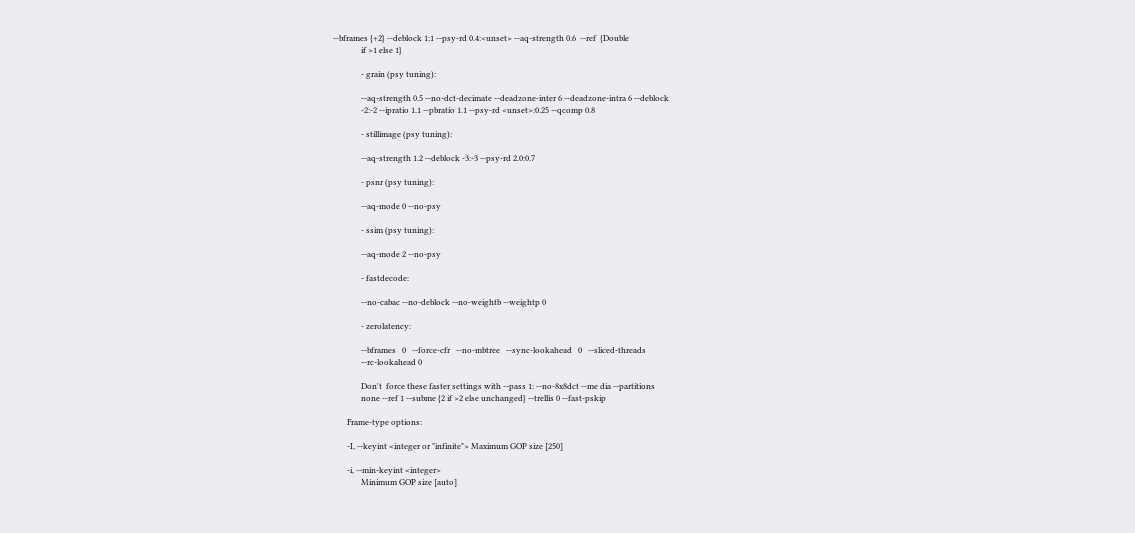--bframes {+2} --deblock 1:1 --psy-rd 0.4:<unset> --aq-strength 0.6  --ref  {Double
              if >1 else 1}

              - grain (psy tuning):

              --aq-strength 0.5 --no-dct-decimate --deadzone-inter 6 --deadzone-intra 6 --deblock
              -2:-2 --ipratio 1.1 --pbratio 1.1 --psy-rd <unset>:0.25 --qcomp 0.8

              - stillimage (psy tuning):

              --aq-strength 1.2 --deblock -3:-3 --psy-rd 2.0:0.7

              - psnr (psy tuning):

              --aq-mode 0 --no-psy

              - ssim (psy tuning):

              --aq-mode 2 --no-psy

              - fastdecode:

              --no-cabac --no-deblock --no-weightb --weightp 0

              - zerolatency:

              --bframes   0   --force-cfr   --no-mbtree   --sync-lookahead   0   --sliced-threads
              --rc-lookahead 0

              Don't  force these faster settings with --pass 1: --no-8x8dct --me dia --partitions
              none --ref 1 --subme {2 if >2 else unchanged} --trellis 0 --fast-pskip

       Frame-type options:

       -I, --keyint <integer or "infinite"> Maximum GOP size [250]

       -i, --min-keyint <integer>
              Minimum GOP size [auto]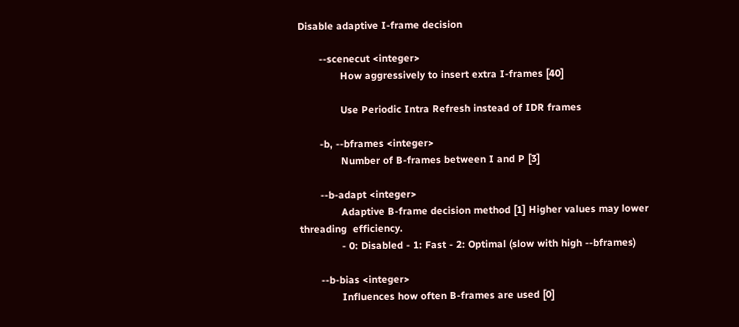Disable adaptive I-frame decision

       --scenecut <integer>
              How aggressively to insert extra I-frames [40]

              Use Periodic Intra Refresh instead of IDR frames

       -b, --bframes <integer>
              Number of B-frames between I and P [3]

       --b-adapt <integer>
              Adaptive B-frame decision method [1] Higher values may lower threading  efficiency.
              - 0: Disabled - 1: Fast - 2: Optimal (slow with high --bframes)

       --b-bias <integer>
              Influences how often B-frames are used [0]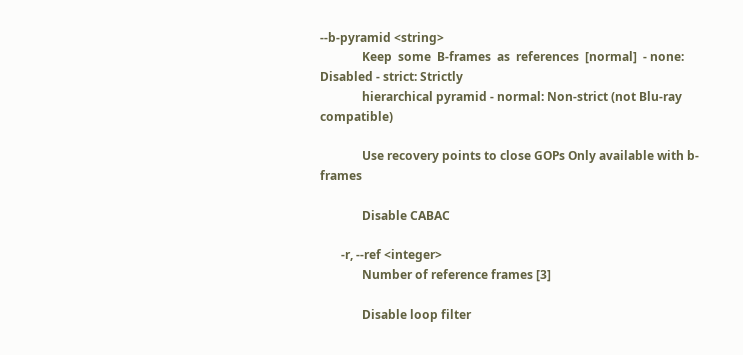--b-pyramid <string>
              Keep  some  B-frames  as  references  [normal]  - none: Disabled - strict: Strictly
              hierarchical pyramid - normal: Non-strict (not Blu-ray compatible)

              Use recovery points to close GOPs Only available with b-frames

              Disable CABAC

       -r, --ref <integer>
              Number of reference frames [3]

              Disable loop filter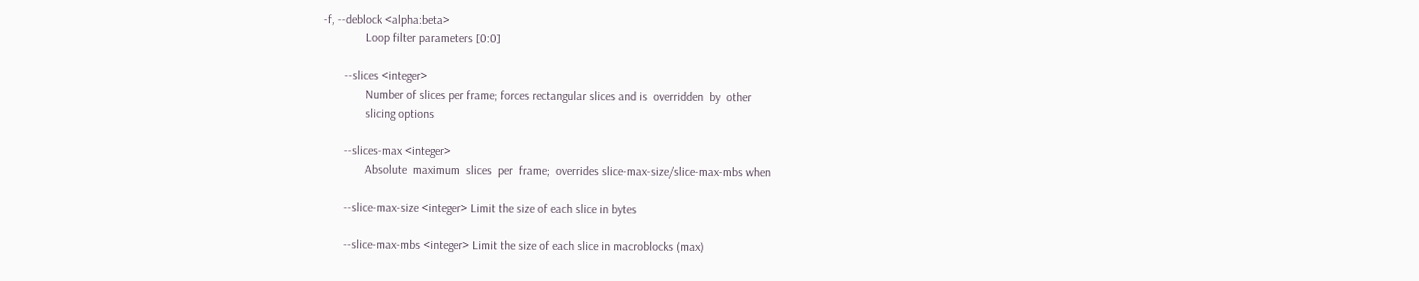-f, --deblock <alpha:beta>
              Loop filter parameters [0:0]

       --slices <integer>
              Number of slices per frame; forces rectangular slices and is  overridden  by  other
              slicing options

       --slices-max <integer>
              Absolute  maximum  slices  per  frame;  overrides slice-max-size/slice-max-mbs when

       --slice-max-size <integer> Limit the size of each slice in bytes

       --slice-max-mbs <integer> Limit the size of each slice in macroblocks (max)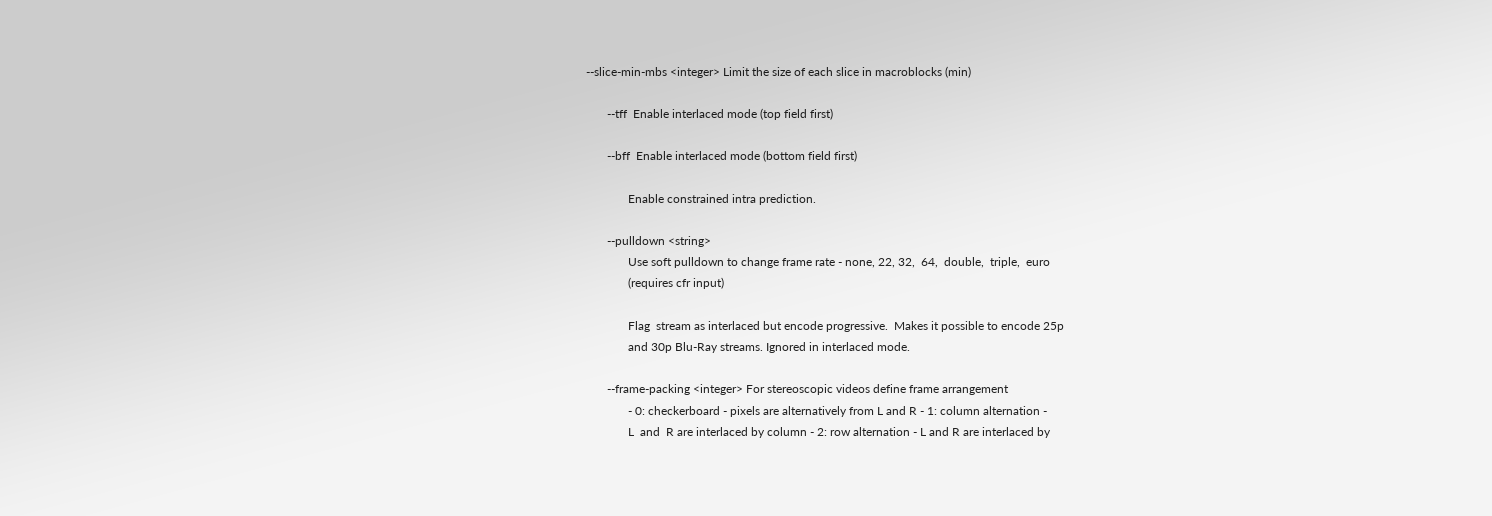--slice-min-mbs <integer> Limit the size of each slice in macroblocks (min)

       --tff  Enable interlaced mode (top field first)

       --bff  Enable interlaced mode (bottom field first)

              Enable constrained intra prediction.

       --pulldown <string>
              Use soft pulldown to change frame rate - none, 22, 32,  64,  double,  triple,  euro
              (requires cfr input)

              Flag  stream as interlaced but encode progressive.  Makes it possible to encode 25p
              and 30p Blu-Ray streams. Ignored in interlaced mode.

       --frame-packing <integer> For stereoscopic videos define frame arrangement
              - 0: checkerboard - pixels are alternatively from L and R - 1: column alternation -
              L  and  R are interlaced by column - 2: row alternation - L and R are interlaced by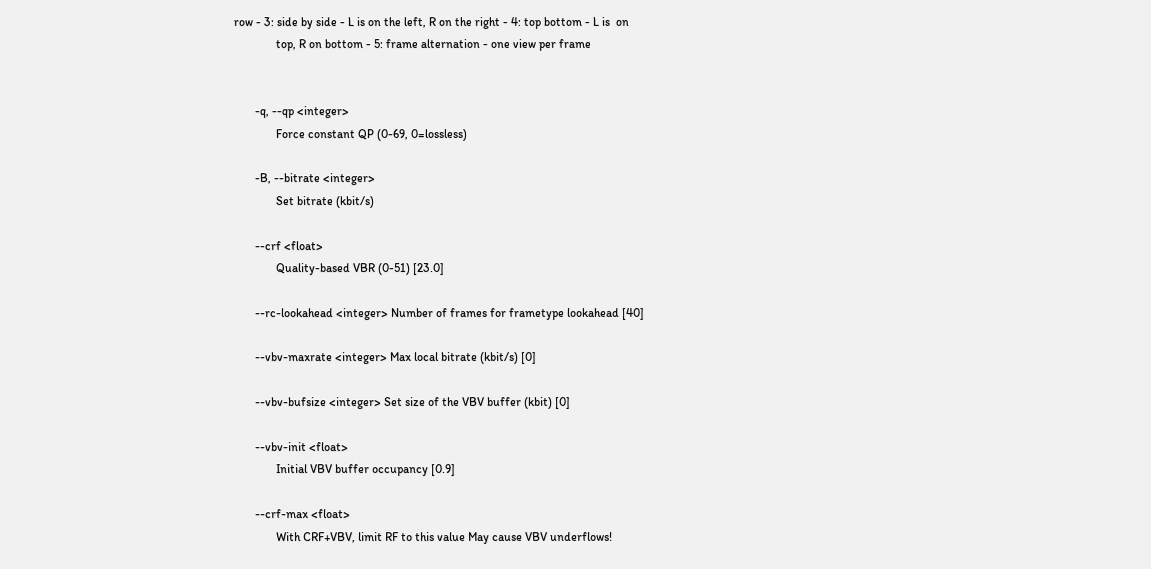row - 3: side by side - L is on the left, R on the right - 4: top bottom - L is  on
              top, R on bottom - 5: frame alternation - one view per frame


       -q, --qp <integer>
              Force constant QP (0-69, 0=lossless)

       -B, --bitrate <integer>
              Set bitrate (kbit/s)

       --crf <float>
              Quality-based VBR (0-51) [23.0]

       --rc-lookahead <integer> Number of frames for frametype lookahead [40]

       --vbv-maxrate <integer> Max local bitrate (kbit/s) [0]

       --vbv-bufsize <integer> Set size of the VBV buffer (kbit) [0]

       --vbv-init <float>
              Initial VBV buffer occupancy [0.9]

       --crf-max <float>
              With CRF+VBV, limit RF to this value May cause VBV underflows!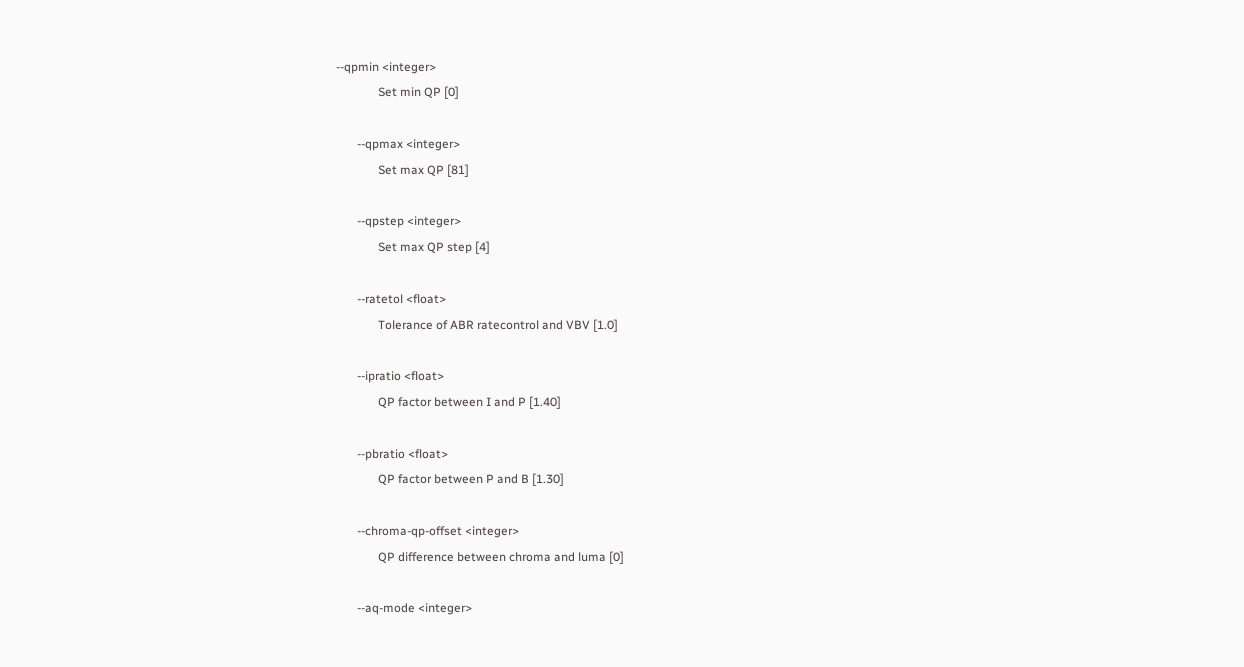--qpmin <integer>
              Set min QP [0]

       --qpmax <integer>
              Set max QP [81]

       --qpstep <integer>
              Set max QP step [4]

       --ratetol <float>
              Tolerance of ABR ratecontrol and VBV [1.0]

       --ipratio <float>
              QP factor between I and P [1.40]

       --pbratio <float>
              QP factor between P and B [1.30]

       --chroma-qp-offset <integer>
              QP difference between chroma and luma [0]

       --aq-mode <integer>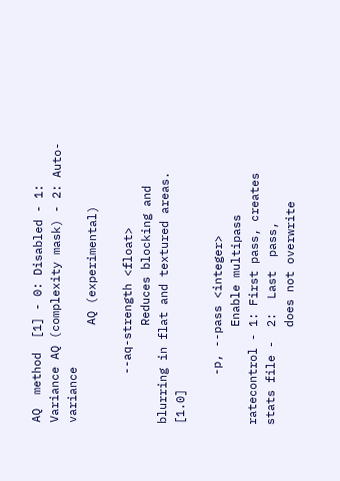AQ  method  [1] - 0: Disabled - 1: Variance AQ (complexity mask) - 2: Auto-variance
              AQ (experimental)

       --aq-strength <float>
              Reduces blocking and blurring in flat and textured areas. [1.0]

       -p, --pass <integer>
              Enable multipass ratecontrol - 1: First pass, creates stats file -  2:  Last  pass,
              does not overwrite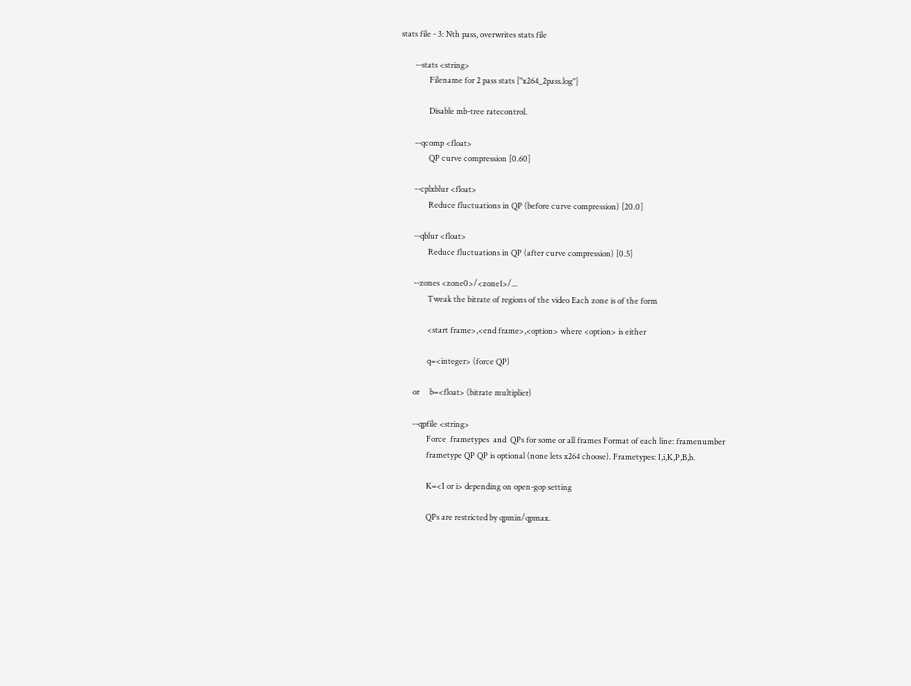stats file - 3: Nth pass, overwrites stats file

       --stats <string>
              Filename for 2 pass stats ["x264_2pass.log"]

              Disable mb-tree ratecontrol.

       --qcomp <float>
              QP curve compression [0.60]

       --cplxblur <float>
              Reduce fluctuations in QP (before curve compression) [20.0]

       --qblur <float>
              Reduce fluctuations in QP (after curve compression) [0.5]

       --zones <zone0>/<zone1>/...
              Tweak the bitrate of regions of the video Each zone is of the form

              <start frame>,<end frame>,<option> where <option> is either

              q=<integer> (force QP)

       or     b=<float> (bitrate multiplier)

       --qpfile <string>
              Force  frametypes  and  QPs for some or all frames Format of each line: framenumber
              frametype QP QP is optional (none lets x264 choose). Frametypes: I,i,K,P,B,b.

              K=<I or i> depending on open-gop setting

              QPs are restricted by qpmin/qpmax.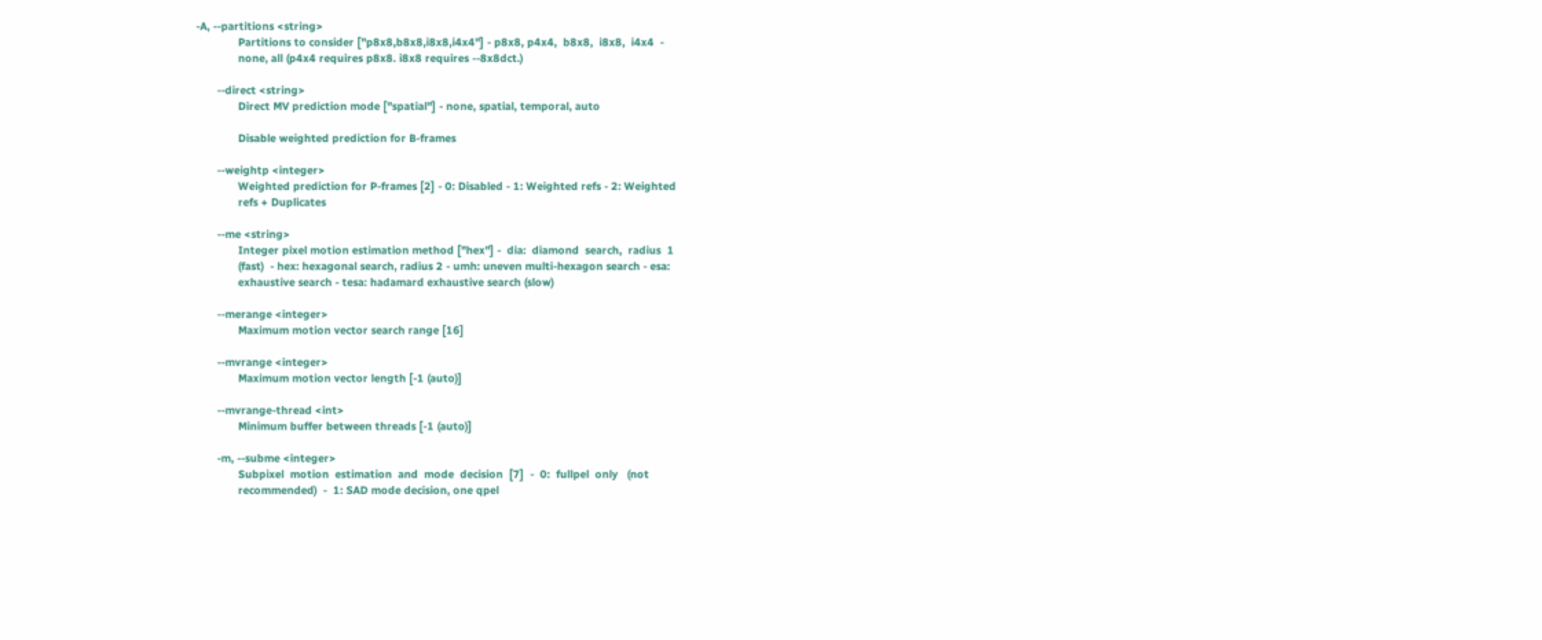-A, --partitions <string>
              Partitions to consider ["p8x8,b8x8,i8x8,i4x4"] - p8x8, p4x4,  b8x8,  i8x8,  i4x4  -
              none, all (p4x4 requires p8x8. i8x8 requires --8x8dct.)

       --direct <string>
              Direct MV prediction mode ["spatial"] - none, spatial, temporal, auto

              Disable weighted prediction for B-frames

       --weightp <integer>
              Weighted prediction for P-frames [2] - 0: Disabled - 1: Weighted refs - 2: Weighted
              refs + Duplicates

       --me <string>
              Integer pixel motion estimation method ["hex"] -  dia:  diamond  search,  radius  1
              (fast)  - hex: hexagonal search, radius 2 - umh: uneven multi-hexagon search - esa:
              exhaustive search - tesa: hadamard exhaustive search (slow)

       --merange <integer>
              Maximum motion vector search range [16]

       --mvrange <integer>
              Maximum motion vector length [-1 (auto)]

       --mvrange-thread <int>
              Minimum buffer between threads [-1 (auto)]

       -m, --subme <integer>
              Subpixel  motion  estimation  and  mode  decision  [7]  -  0:  fullpel  only   (not
              recommended)  -  1: SAD mode decision, one qpel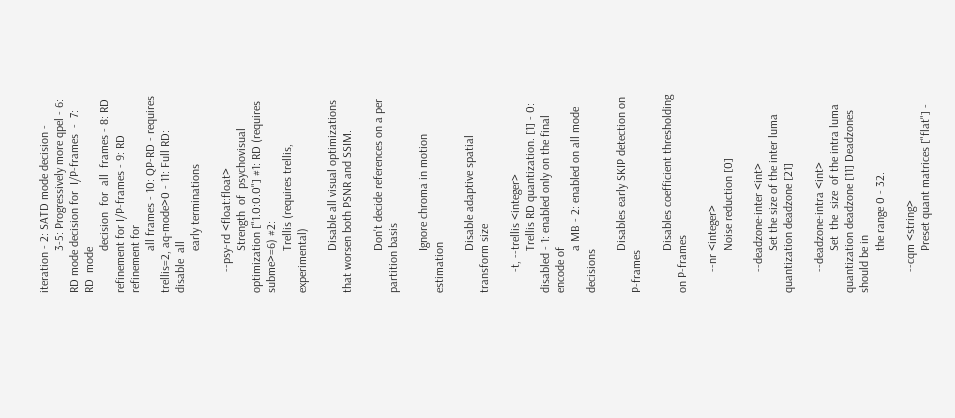iteration - 2: SATD mode decision -
              3-5: Progressively more qpel - 6: RD mode decision for  I/P-frames  -  7:  RD  mode
              decision  for  all  frames - 8: RD refinement for I/P-frames - 9: RD refinement for
              all frames - 10: QP-RD - requires trellis=2, aq-mode>0 - 11: Full RD:  disable  all
              early terminations

       --psy-rd <float:float>
              Strength  of  psychovisual  optimization ["1.0:0.0"] #1: RD (requires subme>=6) #2:
              Trellis (requires trellis, experimental)

              Disable all visual optimizations that worsen both PSNR and SSIM.

              Don't decide references on a per partition basis

              Ignore chroma in motion estimation

              Disable adaptive spatial transform size

       -t, --trellis <integer>
              Trellis RD quantization. [1] - 0: disabled - 1: enabled only on the final encode of
              a MB - 2: enabled on all mode decisions

              Disables early SKIP detection on P-frames

              Disables coefficient thresholding on P-frames

       --nr <integer>
              Noise reduction [0]

       --deadzone-inter <int>
              Set the size of the inter luma quantization deadzone [21]

       --deadzone-intra <int>
              Set  the  size  of the intra luma quantization deadzone [11] Deadzones should be in
              the range 0 - 32.

       --cqm <string>
              Preset quant matrices ["flat"] -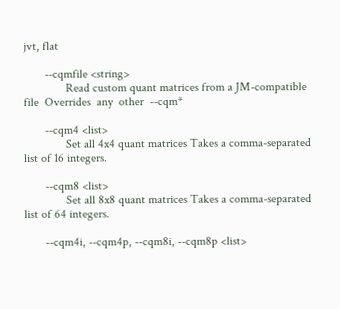jvt, flat

       --cqmfile <string>
              Read custom quant matrices from a JM-compatible file  Overrides  any  other  --cqm*

       --cqm4 <list>
              Set all 4x4 quant matrices Takes a comma-separated list of 16 integers.

       --cqm8 <list>
              Set all 8x8 quant matrices Takes a comma-separated list of 64 integers.

       --cqm4i, --cqm4p, --cqm8i, --cqm8p <list>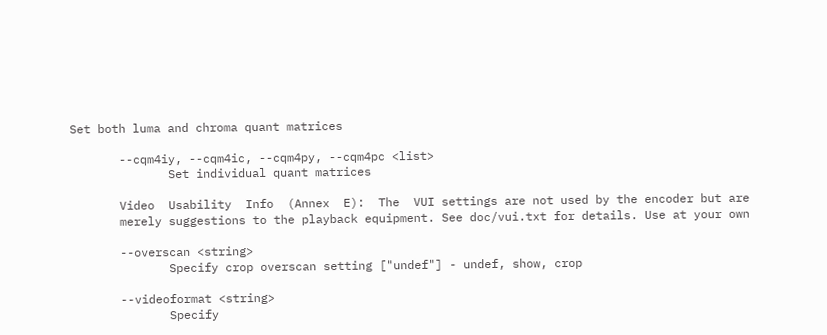Set both luma and chroma quant matrices

       --cqm4iy, --cqm4ic, --cqm4py, --cqm4pc <list>
              Set individual quant matrices

       Video  Usability  Info  (Annex  E):  The  VUI settings are not used by the encoder but are
       merely suggestions to the playback equipment. See doc/vui.txt for details. Use at your own

       --overscan <string>
              Specify crop overscan setting ["undef"] - undef, show, crop

       --videoformat <string>
              Specify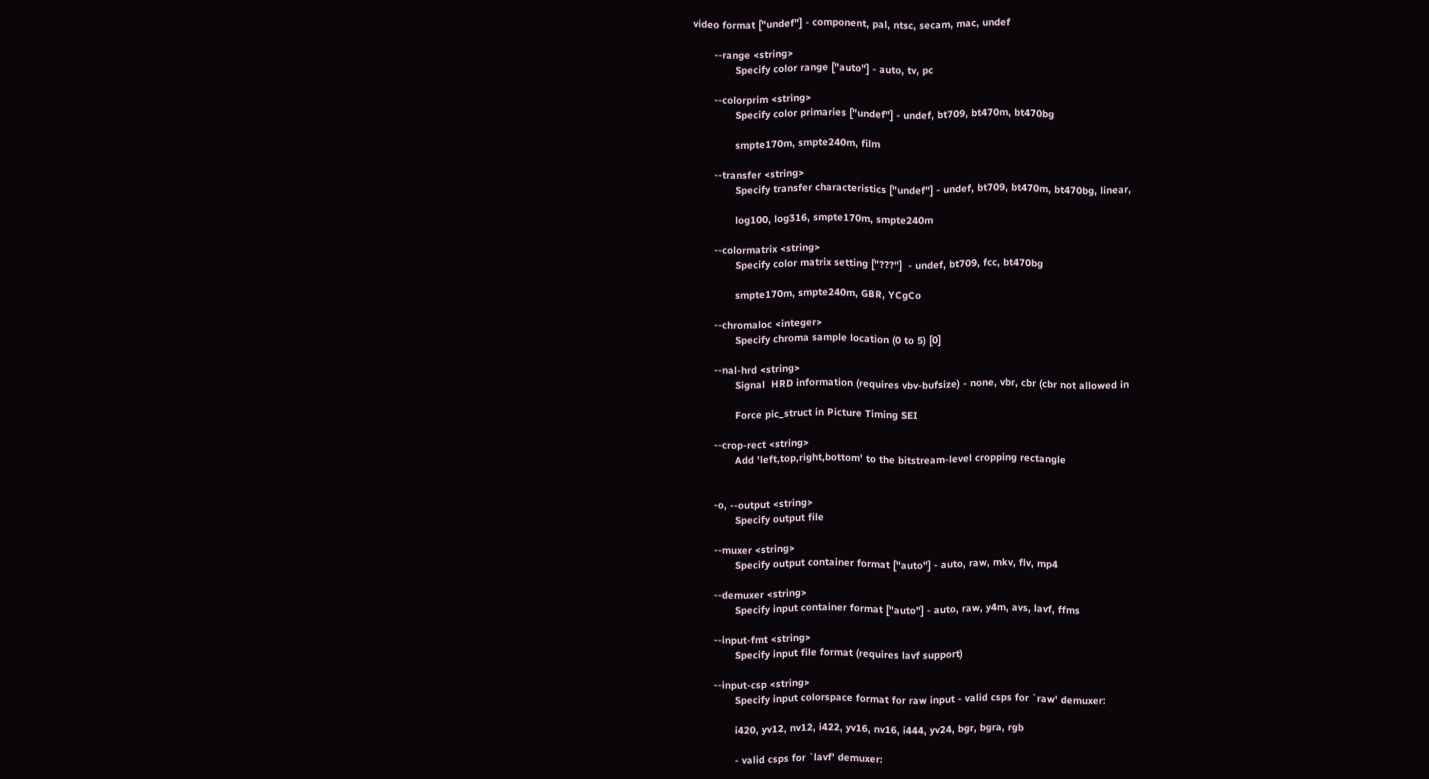video format ["undef"] - component, pal, ntsc, secam, mac, undef

       --range <string>
              Specify color range ["auto"] - auto, tv, pc

       --colorprim <string>
              Specify color primaries ["undef"] - undef, bt709, bt470m, bt470bg

              smpte170m, smpte240m, film

       --transfer <string>
              Specify transfer characteristics ["undef"] - undef, bt709, bt470m, bt470bg, linear,

              log100, log316, smpte170m, smpte240m

       --colormatrix <string>
              Specify color matrix setting ["???"]  - undef, bt709, fcc, bt470bg

              smpte170m, smpte240m, GBR, YCgCo

       --chromaloc <integer>
              Specify chroma sample location (0 to 5) [0]

       --nal-hrd <string>
              Signal  HRD information (requires vbv-bufsize) - none, vbr, cbr (cbr not allowed in

              Force pic_struct in Picture Timing SEI

       --crop-rect <string>
              Add 'left,top,right,bottom' to the bitstream-level cropping rectangle


       -o, --output <string>
              Specify output file

       --muxer <string>
              Specify output container format ["auto"] - auto, raw, mkv, flv, mp4

       --demuxer <string>
              Specify input container format ["auto"] - auto, raw, y4m, avs, lavf, ffms

       --input-fmt <string>
              Specify input file format (requires lavf support)

       --input-csp <string>
              Specify input colorspace format for raw input - valid csps for `raw' demuxer:

              i420, yv12, nv12, i422, yv16, nv16, i444, yv24, bgr, bgra, rgb

              - valid csps for `lavf' demuxer: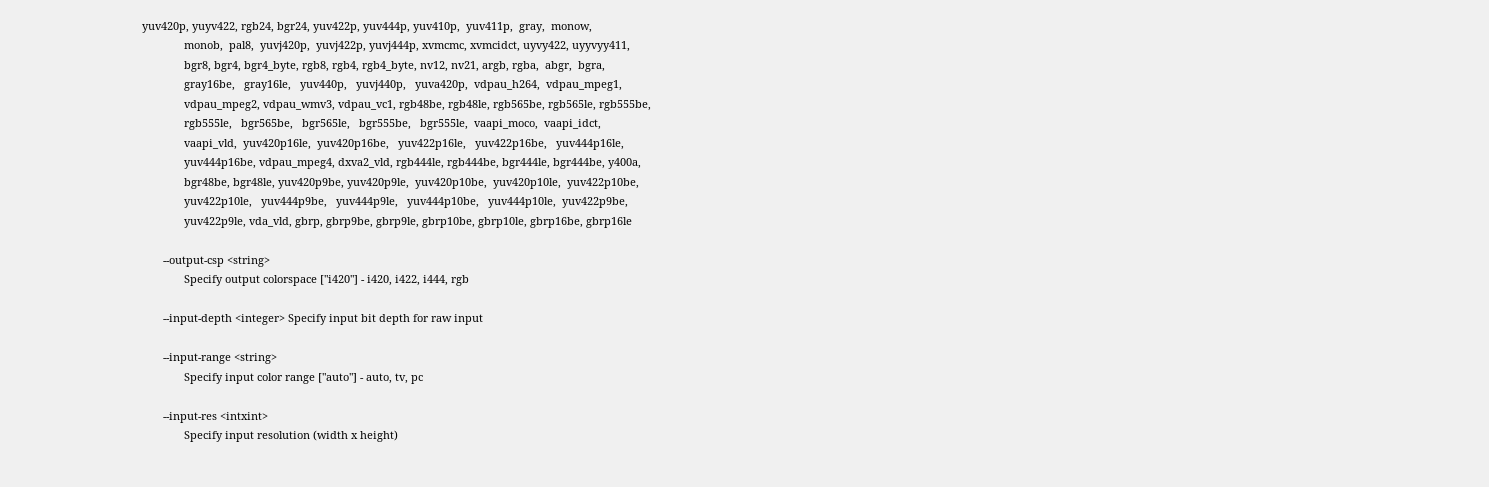yuv420p, yuyv422, rgb24, bgr24, yuv422p, yuv444p, yuv410p,  yuv411p,  gray,  monow,
              monob,  pal8,  yuvj420p,  yuvj422p, yuvj444p, xvmcmc, xvmcidct, uyvy422, uyyvyy411,
              bgr8, bgr4, bgr4_byte, rgb8, rgb4, rgb4_byte, nv12, nv21, argb, rgba,  abgr,  bgra,
              gray16be,   gray16le,   yuv440p,   yuvj440p,   yuva420p,  vdpau_h264,  vdpau_mpeg1,
              vdpau_mpeg2, vdpau_wmv3, vdpau_vc1, rgb48be, rgb48le, rgb565be, rgb565le, rgb555be,
              rgb555le,   bgr565be,   bgr565le,   bgr555be,   bgr555le,  vaapi_moco,  vaapi_idct,
              vaapi_vld,  yuv420p16le,  yuv420p16be,   yuv422p16le,   yuv422p16be,   yuv444p16le,
              yuv444p16be, vdpau_mpeg4, dxva2_vld, rgb444le, rgb444be, bgr444le, bgr444be, y400a,
              bgr48be, bgr48le, yuv420p9be, yuv420p9le,  yuv420p10be,  yuv420p10le,  yuv422p10be,
              yuv422p10le,   yuv444p9be,   yuv444p9le,   yuv444p10be,   yuv444p10le,  yuv422p9be,
              yuv422p9le, vda_vld, gbrp, gbrp9be, gbrp9le, gbrp10be, gbrp10le, gbrp16be, gbrp16le

       --output-csp <string>
              Specify output colorspace ["i420"] - i420, i422, i444, rgb

       --input-depth <integer> Specify input bit depth for raw input

       --input-range <string>
              Specify input color range ["auto"] - auto, tv, pc

       --input-res <intxint>
              Specify input resolution (width x height)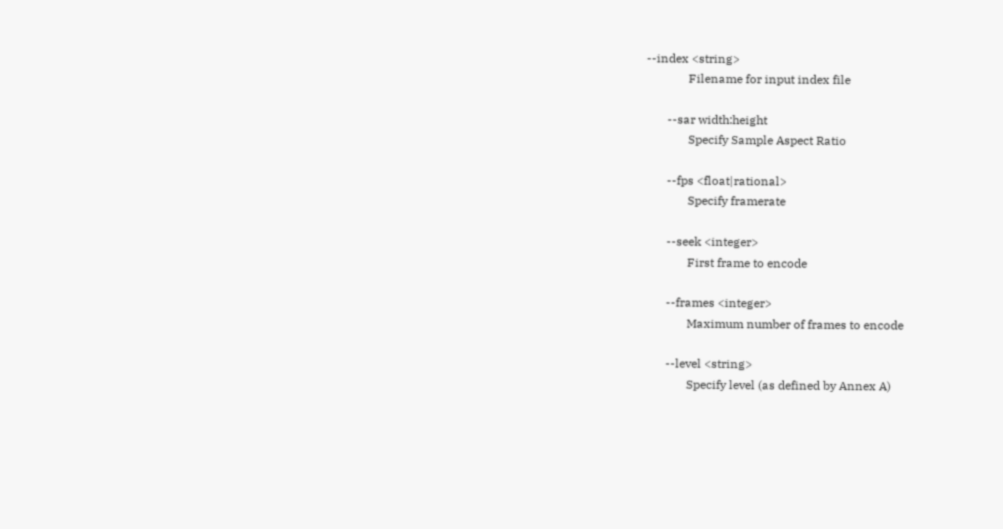--index <string>
              Filename for input index file

       --sar width:height
              Specify Sample Aspect Ratio

       --fps <float|rational>
              Specify framerate

       --seek <integer>
              First frame to encode

       --frames <integer>
              Maximum number of frames to encode

       --level <string>
              Specify level (as defined by Annex A)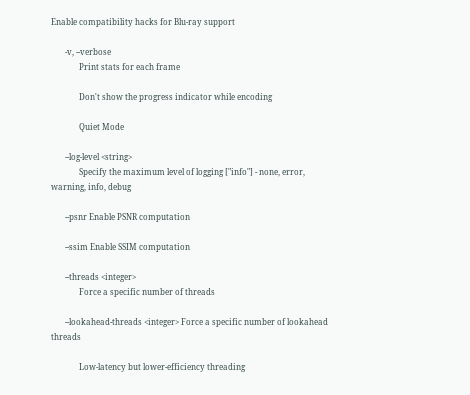Enable compatibility hacks for Blu-ray support

       -v, --verbose
              Print stats for each frame

              Don't show the progress indicator while encoding

              Quiet Mode

       --log-level <string>
              Specify the maximum level of logging ["info"] - none, error, warning, info, debug

       --psnr Enable PSNR computation

       --ssim Enable SSIM computation

       --threads <integer>
              Force a specific number of threads

       --lookahead-threads <integer> Force a specific number of lookahead threads

              Low-latency but lower-efficiency threading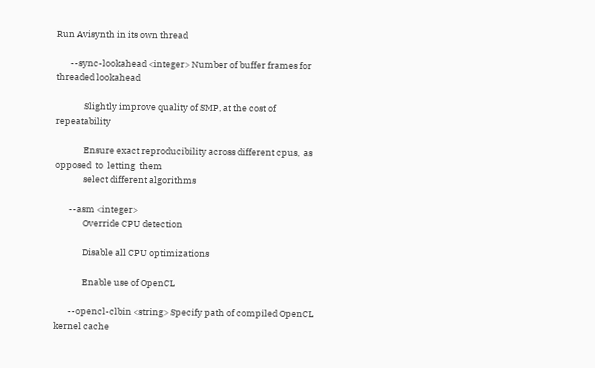Run Avisynth in its own thread

       --sync-lookahead <integer> Number of buffer frames for threaded lookahead

              Slightly improve quality of SMP, at the cost of repeatability

              Ensure exact reproducibility across different cpus,  as  opposed  to  letting  them
              select different algorithms

       --asm <integer>
              Override CPU detection

              Disable all CPU optimizations

              Enable use of OpenCL

       --opencl-clbin <string> Specify path of compiled OpenCL kernel cache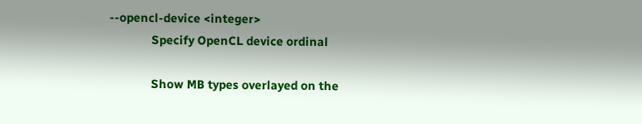--opencl-device <integer>
              Specify OpenCL device ordinal

              Show MB types overlayed on the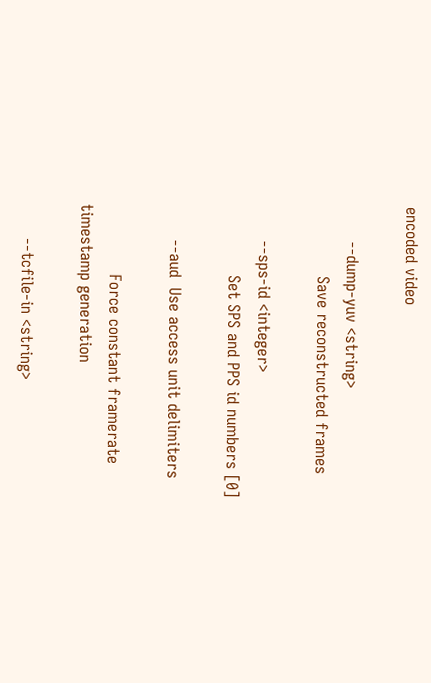encoded video

       --dump-yuv <string>
              Save reconstructed frames

       --sps-id <integer>
              Set SPS and PPS id numbers [0]

       --aud  Use access unit delimiters

              Force constant framerate timestamp generation

       --tcfile-in <string>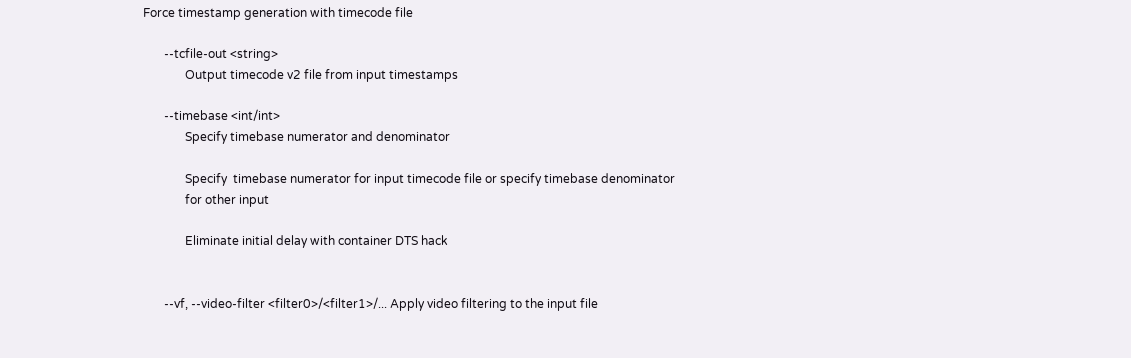Force timestamp generation with timecode file

       --tcfile-out <string>
              Output timecode v2 file from input timestamps

       --timebase <int/int>
              Specify timebase numerator and denominator

              Specify  timebase numerator for input timecode file or specify timebase denominator
              for other input

              Eliminate initial delay with container DTS hack


       --vf, --video-filter <filter0>/<filter1>/... Apply video filtering to the input file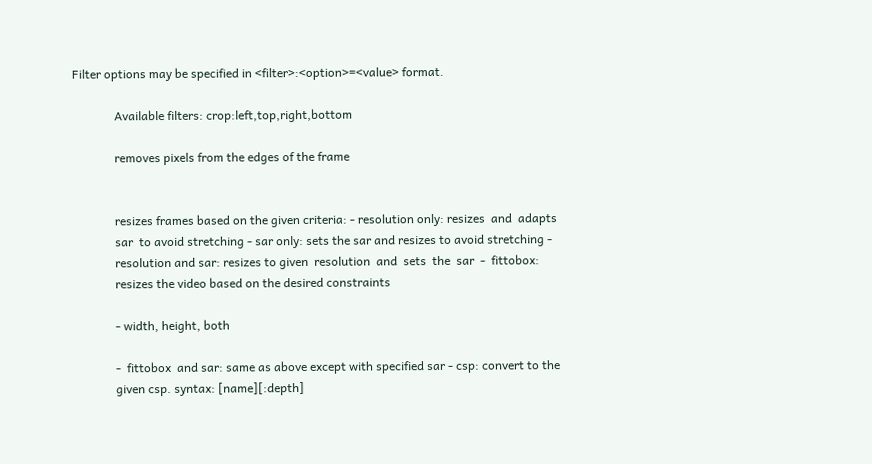Filter options may be specified in <filter>:<option>=<value> format.

              Available filters: crop:left,top,right,bottom

              removes pixels from the edges of the frame


              resizes frames based on the given criteria: - resolution only: resizes  and  adapts
              sar  to avoid stretching - sar only: sets the sar and resizes to avoid stretching -
              resolution and sar: resizes to given  resolution  and  sets  the  sar  -  fittobox:
              resizes the video based on the desired constraints

              - width, height, both

              -  fittobox  and sar: same as above except with specified sar - csp: convert to the
              given csp. syntax: [name][:depth]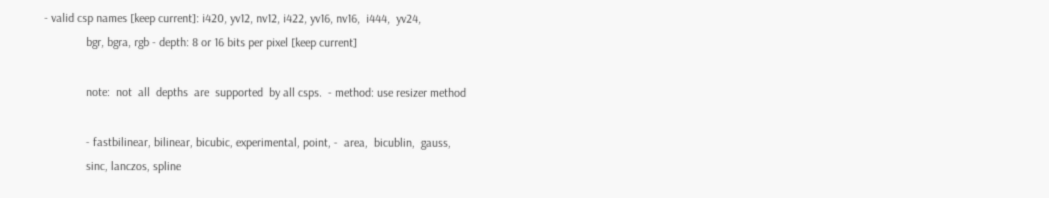- valid csp names [keep current]: i420, yv12, nv12, i422, yv16, nv16,  i444,  yv24,
              bgr, bgra, rgb - depth: 8 or 16 bits per pixel [keep current]

              note:  not  all  depths  are  supported  by all csps.  - method: use resizer method

              - fastbilinear, bilinear, bicubic, experimental, point, -  area,  bicublin,  gauss,
              sinc, lanczos, spline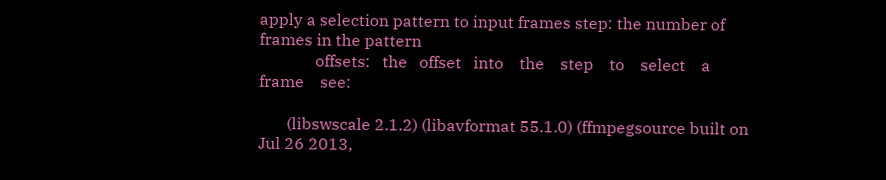apply a selection pattern to input frames step: the number of frames in the pattern
              offsets:   the   offset   into    the    step    to    select    a    frame    see:

       (libswscale 2.1.2) (libavformat 55.1.0) (ffmpegsource built on Jul 26 2013,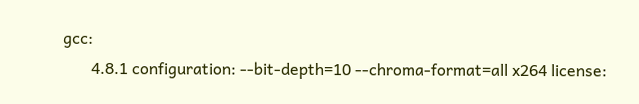gcc:
       4.8.1 configuration: --bit-depth=10 --chroma-format=all x264 license: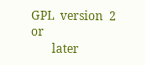GPL  version  2  or
       later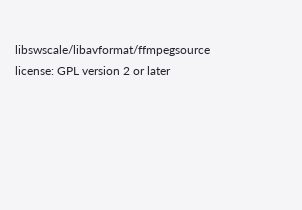libswscale/libavformat/ffmpegsource license: GPL version 2 or later